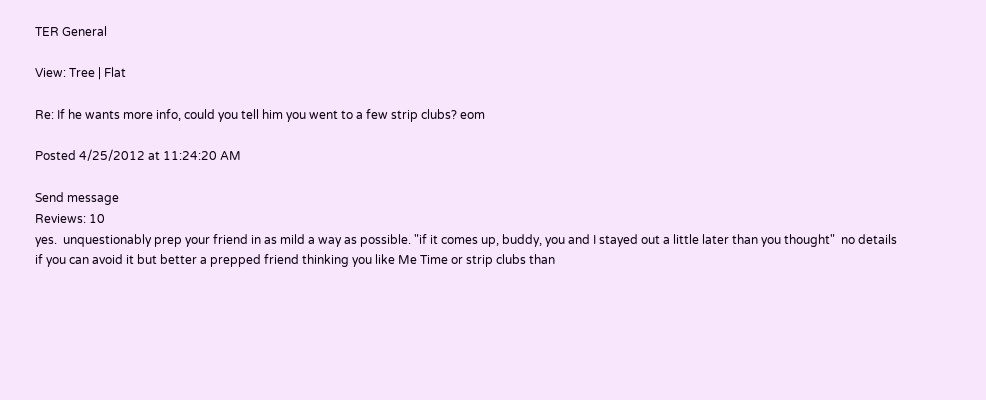TER General

View: Tree | Flat

Re: If he wants more info, could you tell him you went to a few strip clubs? eom

Posted 4/25/2012 at 11:24:20 AM

Send message
Reviews: 10
yes.  unquestionably prep your friend in as mild a way as possible. "if it comes up, buddy, you and I stayed out a little later than you thought"  no details if you can avoid it but better a prepped friend thinking you like Me Time or strip clubs than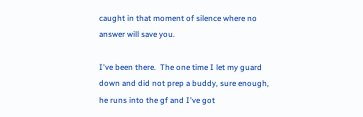caught in that moment of silence where no answer will save you.

I've been there.  The one time I let my guard down and did not prep a buddy, sure enough, he runs into the gf and I've got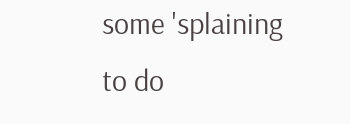some 'splaining to do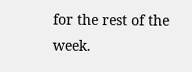for the rest of the week.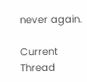never again.

Current Thread